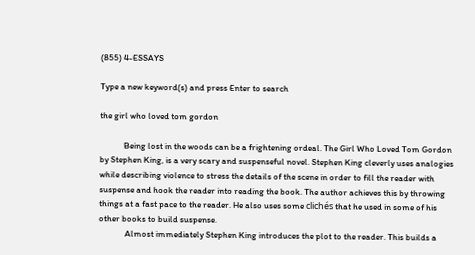(855) 4-ESSAYS

Type a new keyword(s) and press Enter to search

the girl who loved tom gordon

            Being lost in the woods can be a frightening ordeal. The Girl Who Loved Tom Gordon by Stephen King, is a very scary and suspenseful novel. Stephen King cleverly uses analogies while describing violence to stress the details of the scene in order to fill the reader with suspense and hook the reader into reading the book. The author achieves this by throwing things at a fast pace to the reader. He also uses some clichés that he used in some of his other books to build suspense.
             Almost immediately Stephen King introduces the plot to the reader. This builds a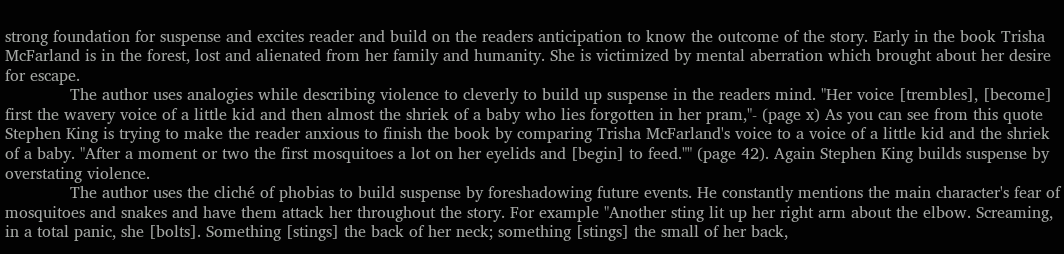strong foundation for suspense and excites reader and build on the readers anticipation to know the outcome of the story. Early in the book Trisha McFarland is in the forest, lost and alienated from her family and humanity. She is victimized by mental aberration which brought about her desire for escape.
             The author uses analogies while describing violence to cleverly to build up suspense in the readers mind. "Her voice [trembles], [become] first the wavery voice of a little kid and then almost the shriek of a baby who lies forgotten in her pram,"- (page x) As you can see from this quote Stephen King is trying to make the reader anxious to finish the book by comparing Trisha McFarland's voice to a voice of a little kid and the shriek of a baby. "After a moment or two the first mosquitoes a lot on her eyelids and [begin] to feed."" (page 42). Again Stephen King builds suspense by overstating violence.
             The author uses the cliché of phobias to build suspense by foreshadowing future events. He constantly mentions the main character's fear of mosquitoes and snakes and have them attack her throughout the story. For example "Another sting lit up her right arm about the elbow. Screaming, in a total panic, she [bolts]. Something [stings] the back of her neck; something [stings] the small of her back,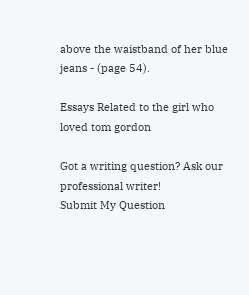above the waistband of her blue jeans - (page 54).

Essays Related to the girl who loved tom gordon

Got a writing question? Ask our professional writer!
Submit My Question